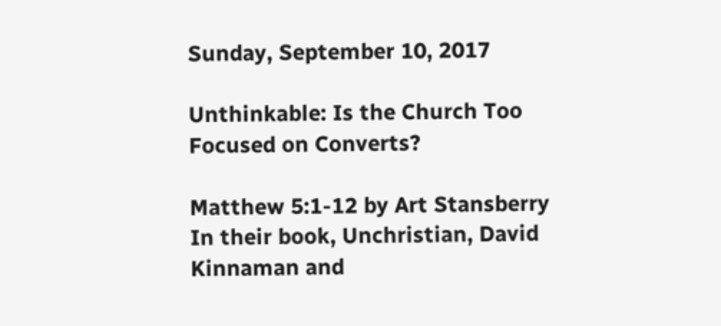Sunday, September 10, 2017

Unthinkable: Is the Church Too Focused on Converts?

Matthew 5:1-12 by Art Stansberry
In their book, Unchristian, David Kinnaman and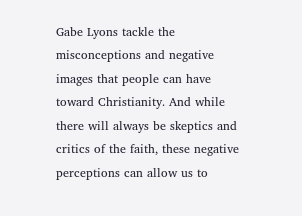Gabe Lyons tackle the misconceptions and negative images that people can have toward Christianity. And while there will always be skeptics and critics of the faith, these negative perceptions can allow us to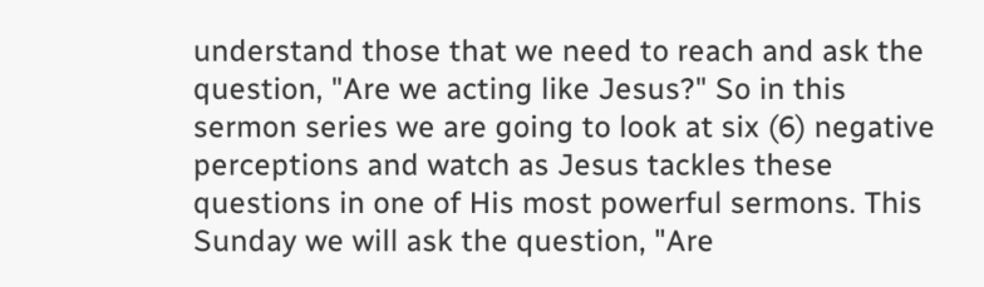understand those that we need to reach and ask the question, "Are we acting like Jesus?" So in this sermon series we are going to look at six (6) negative perceptions and watch as Jesus tackles these questions in one of His most powerful sermons. This Sunday we will ask the question, "Are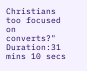Christians too focused on converts?"
Duration:31 mins 10 secs